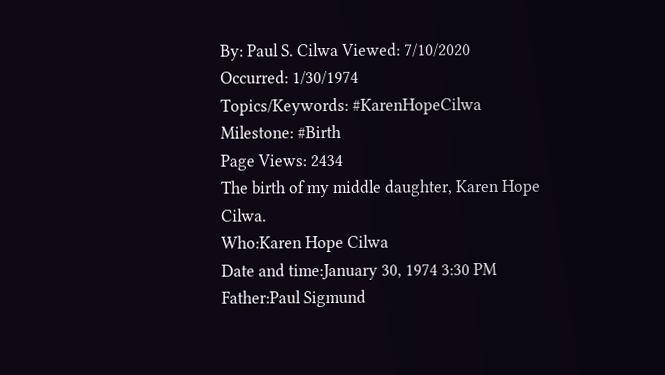By: Paul S. Cilwa Viewed: 7/10/2020
Occurred: 1/30/1974
Topics/Keywords: #KarenHopeCilwa
Milestone: #Birth
Page Views: 2434
The birth of my middle daughter, Karen Hope Cilwa.
Who:Karen Hope Cilwa
Date and time:January 30, 1974 3:30 PM
Father:Paul Sigmund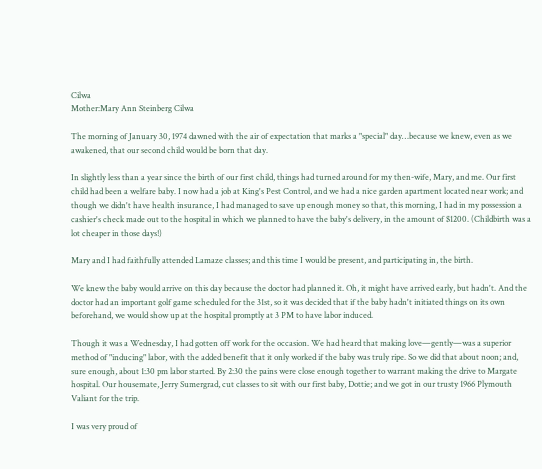Cilwa
Mother:Mary Ann Steinberg Cilwa

The morning of January 30, 1974 dawned with the air of expectation that marks a "special" day…because we knew, even as we awakened, that our second child would be born that day.

In slightly less than a year since the birth of our first child, things had turned around for my then-wife, Mary, and me. Our first child had been a welfare baby. I now had a job at King's Pest Control, and we had a nice garden apartment located near work; and though we didn't have health insurance, I had managed to save up enough money so that, this morning, I had in my possession a cashier's check made out to the hospital in which we planned to have the baby's delivery, in the amount of $1200. (Childbirth was a lot cheaper in those days!)

Mary and I had faithfully attended Lamaze classes; and this time I would be present, and participating in, the birth.

We knew the baby would arrive on this day because the doctor had planned it. Oh, it might have arrived early, but hadn't. And the doctor had an important golf game scheduled for the 31st, so it was decided that if the baby hadn't initiated things on its own beforehand, we would show up at the hospital promptly at 3 PM to have labor induced.

Though it was a Wednesday, I had gotten off work for the occasion. We had heard that making love—gently—was a superior method of "inducing" labor, with the added benefit that it only worked if the baby was truly ripe. So we did that about noon; and, sure enough, about 1:30 pm labor started. By 2:30 the pains were close enough together to warrant making the drive to Margate hospital. Our housemate, Jerry Sumergrad, cut classes to sit with our first baby, Dottie; and we got in our trusty 1966 Plymouth Valiant for the trip.

I was very proud of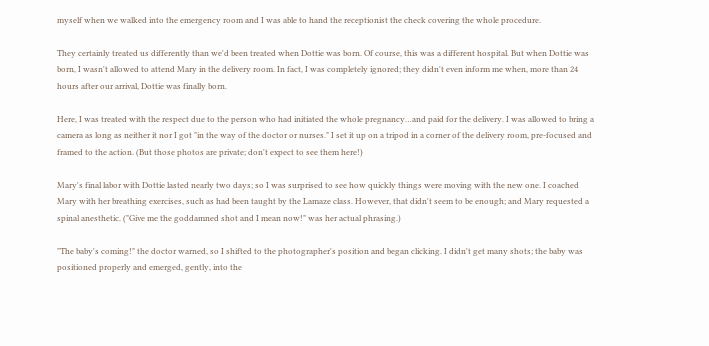myself when we walked into the emergency room and I was able to hand the receptionist the check covering the whole procedure.

They certainly treated us differently than we'd been treated when Dottie was born. Of course, this was a different hospital. But when Dottie was born, I wasn't allowed to attend Mary in the delivery room. In fact, I was completely ignored; they didn't even inform me when, more than 24 hours after our arrival, Dottie was finally born.

Here, I was treated with the respect due to the person who had initiated the whole pregnancy…and paid for the delivery. I was allowed to bring a camera as long as neither it nor I got "in the way of the doctor or nurses." I set it up on a tripod in a corner of the delivery room, pre-focused and framed to the action. (But those photos are private; don't expect to see them here!)

Mary's final labor with Dottie lasted nearly two days; so I was surprised to see how quickly things were moving with the new one. I coached Mary with her breathing exercises, such as had been taught by the Lamaze class. However, that didn't seem to be enough; and Mary requested a spinal anesthetic. ("Give me the goddamned shot and I mean now!" was her actual phrasing.)

"The baby's coming!" the doctor warned, so I shifted to the photographer's position and began clicking. I didn't get many shots; the baby was positioned properly and emerged, gently, into the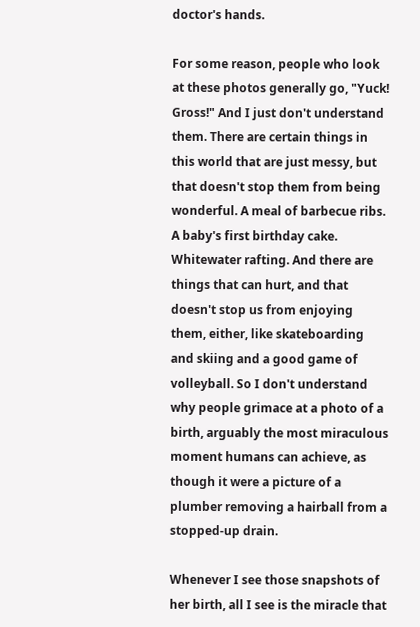doctor's hands.

For some reason, people who look at these photos generally go, "Yuck! Gross!" And I just don't understand them. There are certain things in this world that are just messy, but that doesn't stop them from being wonderful. A meal of barbecue ribs. A baby's first birthday cake. Whitewater rafting. And there are things that can hurt, and that doesn't stop us from enjoying them, either, like skateboarding and skiing and a good game of volleyball. So I don't understand why people grimace at a photo of a birth, arguably the most miraculous moment humans can achieve, as though it were a picture of a plumber removing a hairball from a stopped-up drain.

Whenever I see those snapshots of her birth, all I see is the miracle that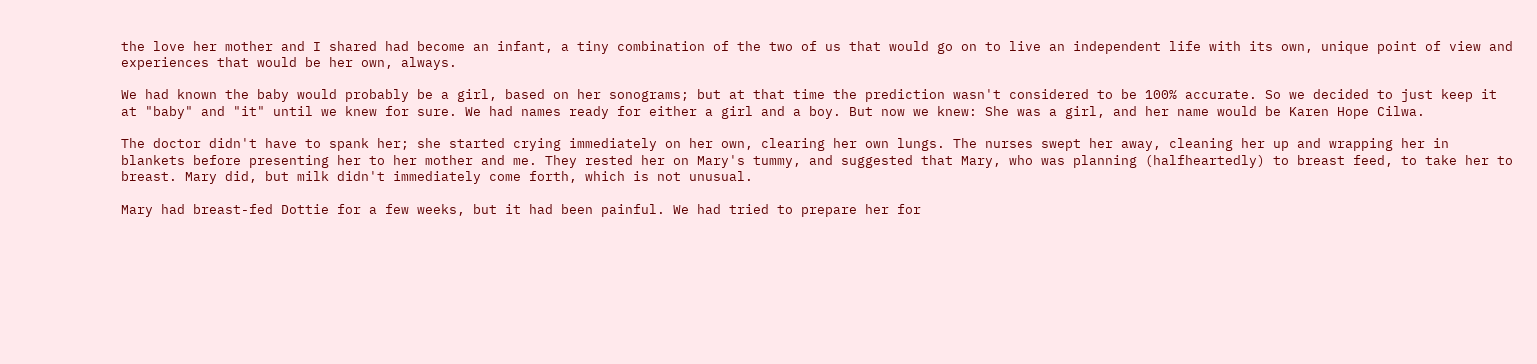the love her mother and I shared had become an infant, a tiny combination of the two of us that would go on to live an independent life with its own, unique point of view and experiences that would be her own, always.

We had known the baby would probably be a girl, based on her sonograms; but at that time the prediction wasn't considered to be 100% accurate. So we decided to just keep it at "baby" and "it" until we knew for sure. We had names ready for either a girl and a boy. But now we knew: She was a girl, and her name would be Karen Hope Cilwa.

The doctor didn't have to spank her; she started crying immediately on her own, clearing her own lungs. The nurses swept her away, cleaning her up and wrapping her in blankets before presenting her to her mother and me. They rested her on Mary's tummy, and suggested that Mary, who was planning (halfheartedly) to breast feed, to take her to breast. Mary did, but milk didn't immediately come forth, which is not unusual.

Mary had breast-fed Dottie for a few weeks, but it had been painful. We had tried to prepare her for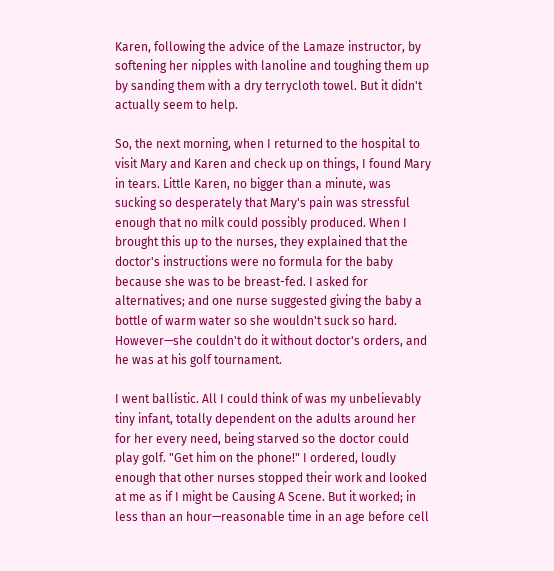Karen, following the advice of the Lamaze instructor, by softening her nipples with lanoline and toughing them up by sanding them with a dry terrycloth towel. But it didn't actually seem to help.

So, the next morning, when I returned to the hospital to visit Mary and Karen and check up on things, I found Mary in tears. Little Karen, no bigger than a minute, was sucking so desperately that Mary's pain was stressful enough that no milk could possibly produced. When I brought this up to the nurses, they explained that the doctor's instructions were no formula for the baby because she was to be breast-fed. I asked for alternatives; and one nurse suggested giving the baby a bottle of warm water so she wouldn't suck so hard. However—she couldn't do it without doctor's orders, and he was at his golf tournament.

I went ballistic. All I could think of was my unbelievably tiny infant, totally dependent on the adults around her for her every need, being starved so the doctor could play golf. "Get him on the phone!" I ordered, loudly enough that other nurses stopped their work and looked at me as if I might be Causing A Scene. But it worked; in less than an hour—reasonable time in an age before cell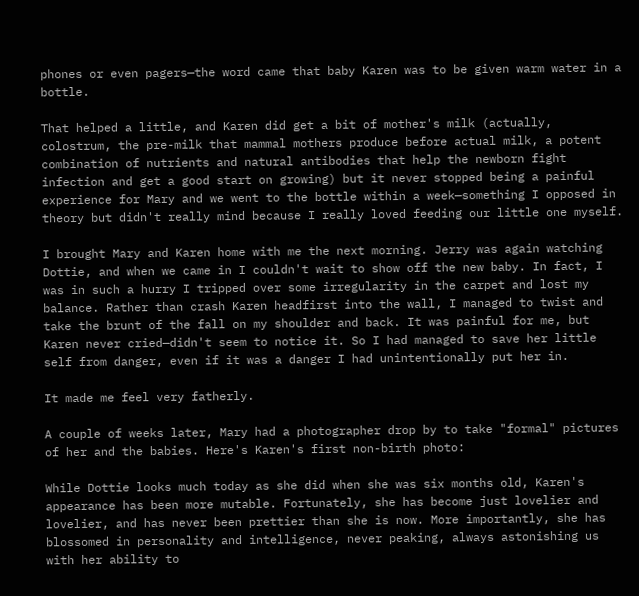phones or even pagers—the word came that baby Karen was to be given warm water in a bottle.

That helped a little, and Karen did get a bit of mother's milk (actually, colostrum, the pre-milk that mammal mothers produce before actual milk, a potent combination of nutrients and natural antibodies that help the newborn fight infection and get a good start on growing) but it never stopped being a painful experience for Mary and we went to the bottle within a week—something I opposed in theory but didn't really mind because I really loved feeding our little one myself.

I brought Mary and Karen home with me the next morning. Jerry was again watching Dottie, and when we came in I couldn't wait to show off the new baby. In fact, I was in such a hurry I tripped over some irregularity in the carpet and lost my balance. Rather than crash Karen headfirst into the wall, I managed to twist and take the brunt of the fall on my shoulder and back. It was painful for me, but Karen never cried—didn't seem to notice it. So I had managed to save her little self from danger, even if it was a danger I had unintentionally put her in.

It made me feel very fatherly.

A couple of weeks later, Mary had a photographer drop by to take "formal" pictures of her and the babies. Here's Karen's first non-birth photo:

While Dottie looks much today as she did when she was six months old, Karen's appearance has been more mutable. Fortunately, she has become just lovelier and lovelier, and has never been prettier than she is now. More importantly, she has blossomed in personality and intelligence, never peaking, always astonishing us with her ability to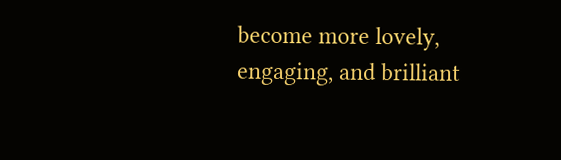become more lovely, engaging, and brilliant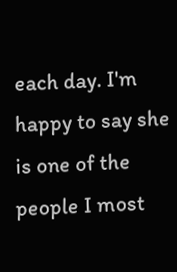each day. I'm happy to say she is one of the people I most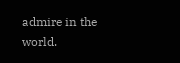admire in the world.